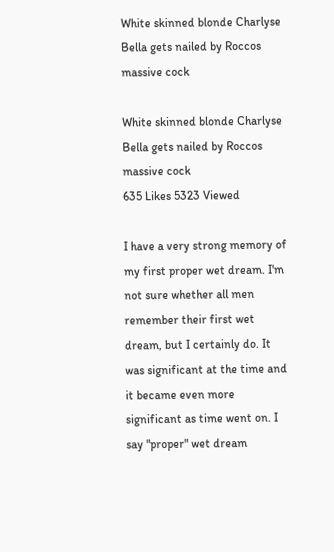White skinned blonde Charlyse Bella gets nailed by Roccos massive cock

White skinned blonde Charlyse Bella gets nailed by Roccos massive cock
635 Likes 5323 Viewed

I have a very strong memory of my first proper wet dream. I'm not sure whether all men remember their first wet dream, but I certainly do. It was significant at the time and it became even more significant as time went on. I say "proper" wet dream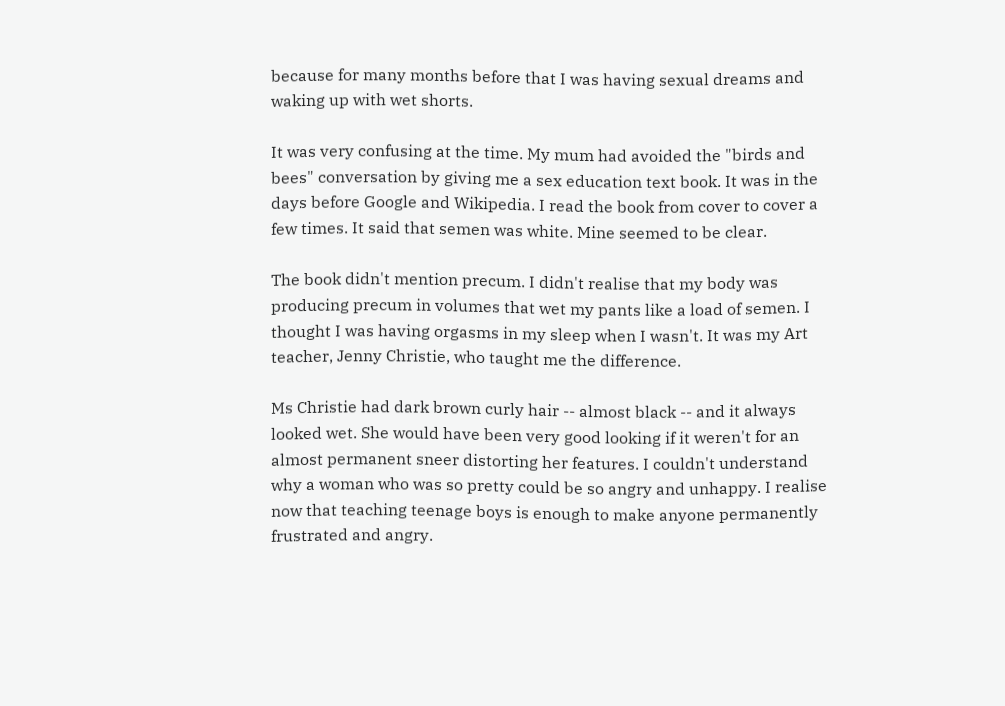because for many months before that I was having sexual dreams and waking up with wet shorts.

It was very confusing at the time. My mum had avoided the "birds and bees" conversation by giving me a sex education text book. It was in the days before Google and Wikipedia. I read the book from cover to cover a few times. It said that semen was white. Mine seemed to be clear.

The book didn't mention precum. I didn't realise that my body was producing precum in volumes that wet my pants like a load of semen. I thought I was having orgasms in my sleep when I wasn't. It was my Art teacher, Jenny Christie, who taught me the difference.

Ms Christie had dark brown curly hair -- almost black -- and it always looked wet. She would have been very good looking if it weren't for an almost permanent sneer distorting her features. I couldn't understand why a woman who was so pretty could be so angry and unhappy. I realise now that teaching teenage boys is enough to make anyone permanently frustrated and angry.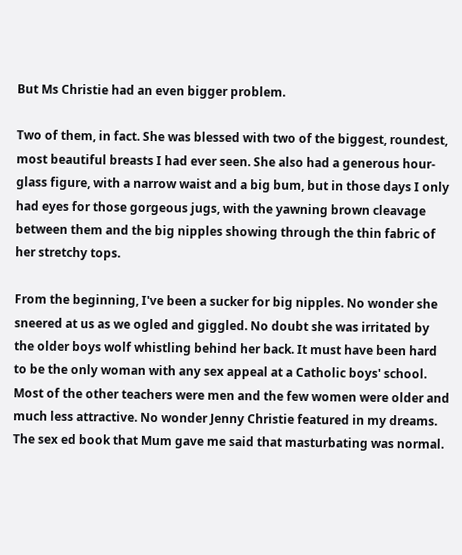But Ms Christie had an even bigger problem.

Two of them, in fact. She was blessed with two of the biggest, roundest, most beautiful breasts I had ever seen. She also had a generous hour-glass figure, with a narrow waist and a big bum, but in those days I only had eyes for those gorgeous jugs, with the yawning brown cleavage between them and the big nipples showing through the thin fabric of her stretchy tops.

From the beginning, I've been a sucker for big nipples. No wonder she sneered at us as we ogled and giggled. No doubt she was irritated by the older boys wolf whistling behind her back. It must have been hard to be the only woman with any sex appeal at a Catholic boys' school. Most of the other teachers were men and the few women were older and much less attractive. No wonder Jenny Christie featured in my dreams. The sex ed book that Mum gave me said that masturbating was normal.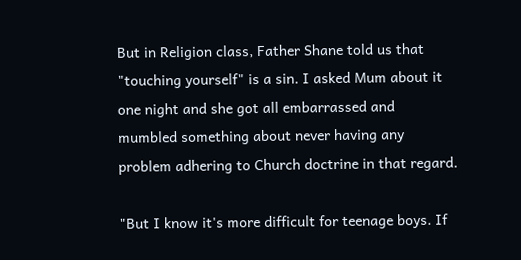But in Religion class, Father Shane told us that "touching yourself" is a sin. I asked Mum about it one night and she got all embarrassed and mumbled something about never having any problem adhering to Church doctrine in that regard.

"But I know it's more difficult for teenage boys. If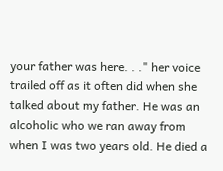your father was here. . ." her voice trailed off as it often did when she talked about my father. He was an alcoholic who we ran away from when I was two years old. He died a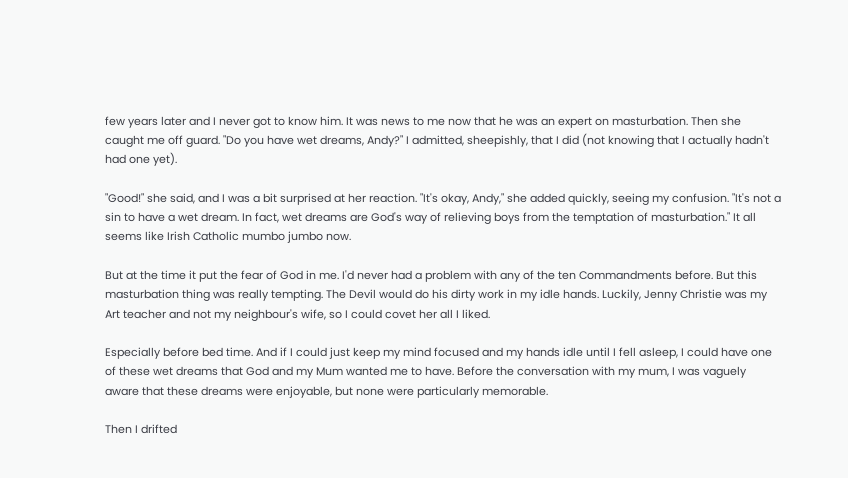few years later and I never got to know him. It was news to me now that he was an expert on masturbation. Then she caught me off guard. "Do you have wet dreams, Andy?" I admitted, sheepishly, that I did (not knowing that I actually hadn't had one yet).

"Good!" she said, and I was a bit surprised at her reaction. "It's okay, Andy," she added quickly, seeing my confusion. "It's not a sin to have a wet dream. In fact, wet dreams are God's way of relieving boys from the temptation of masturbation." It all seems like Irish Catholic mumbo jumbo now.

But at the time it put the fear of God in me. I'd never had a problem with any of the ten Commandments before. But this masturbation thing was really tempting. The Devil would do his dirty work in my idle hands. Luckily, Jenny Christie was my Art teacher and not my neighbour's wife, so I could covet her all I liked.

Especially before bed time. And if I could just keep my mind focused and my hands idle until I fell asleep, I could have one of these wet dreams that God and my Mum wanted me to have. Before the conversation with my mum, I was vaguely aware that these dreams were enjoyable, but none were particularly memorable.

Then I drifted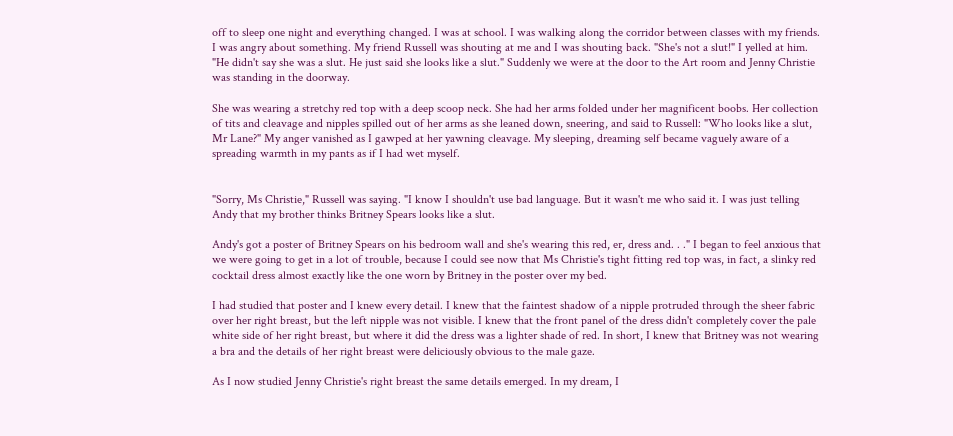off to sleep one night and everything changed. I was at school. I was walking along the corridor between classes with my friends. I was angry about something. My friend Russell was shouting at me and I was shouting back. "She's not a slut!" I yelled at him. "He didn't say she was a slut. He just said she looks like a slut." Suddenly we were at the door to the Art room and Jenny Christie was standing in the doorway.

She was wearing a stretchy red top with a deep scoop neck. She had her arms folded under her magnificent boobs. Her collection of tits and cleavage and nipples spilled out of her arms as she leaned down, sneering, and said to Russell: "Who looks like a slut, Mr Lane?" My anger vanished as I gawped at her yawning cleavage. My sleeping, dreaming self became vaguely aware of a spreading warmth in my pants as if I had wet myself.


"Sorry, Ms Christie," Russell was saying. "I know I shouldn't use bad language. But it wasn't me who said it. I was just telling Andy that my brother thinks Britney Spears looks like a slut.

Andy's got a poster of Britney Spears on his bedroom wall and she's wearing this red, er, dress and. . ." I began to feel anxious that we were going to get in a lot of trouble, because I could see now that Ms Christie's tight fitting red top was, in fact, a slinky red cocktail dress almost exactly like the one worn by Britney in the poster over my bed.

I had studied that poster and I knew every detail. I knew that the faintest shadow of a nipple protruded through the sheer fabric over her right breast, but the left nipple was not visible. I knew that the front panel of the dress didn't completely cover the pale white side of her right breast, but where it did the dress was a lighter shade of red. In short, I knew that Britney was not wearing a bra and the details of her right breast were deliciously obvious to the male gaze.

As I now studied Jenny Christie's right breast the same details emerged. In my dream, I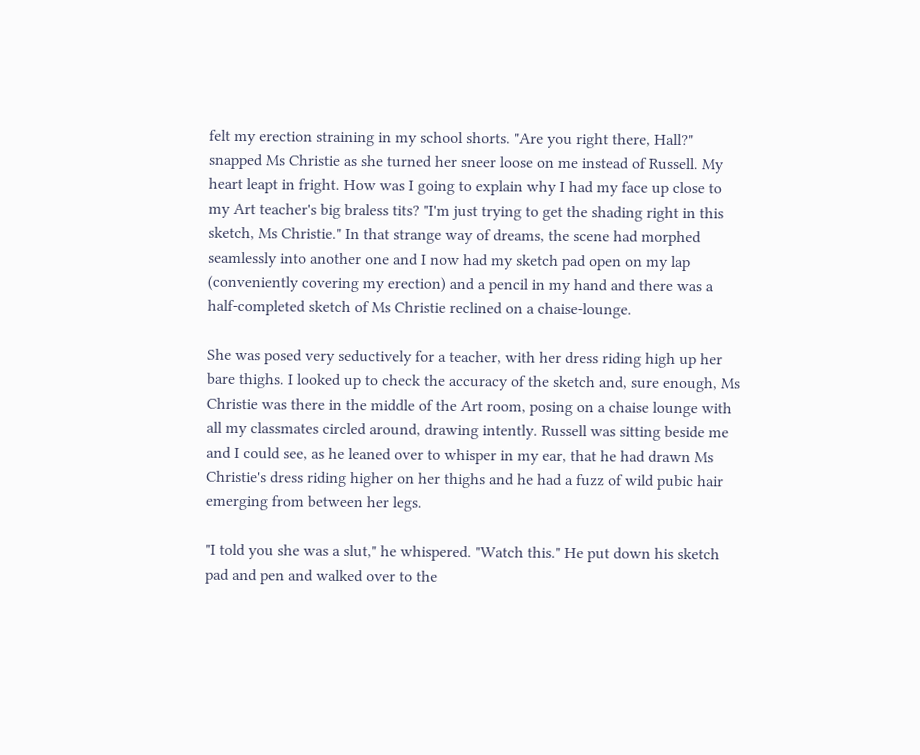felt my erection straining in my school shorts. "Are you right there, Hall?" snapped Ms Christie as she turned her sneer loose on me instead of Russell. My heart leapt in fright. How was I going to explain why I had my face up close to my Art teacher's big braless tits? "I'm just trying to get the shading right in this sketch, Ms Christie." In that strange way of dreams, the scene had morphed seamlessly into another one and I now had my sketch pad open on my lap (conveniently covering my erection) and a pencil in my hand and there was a half-completed sketch of Ms Christie reclined on a chaise-lounge.

She was posed very seductively for a teacher, with her dress riding high up her bare thighs. I looked up to check the accuracy of the sketch and, sure enough, Ms Christie was there in the middle of the Art room, posing on a chaise lounge with all my classmates circled around, drawing intently. Russell was sitting beside me and I could see, as he leaned over to whisper in my ear, that he had drawn Ms Christie's dress riding higher on her thighs and he had a fuzz of wild pubic hair emerging from between her legs.

"I told you she was a slut," he whispered. "Watch this." He put down his sketch pad and pen and walked over to the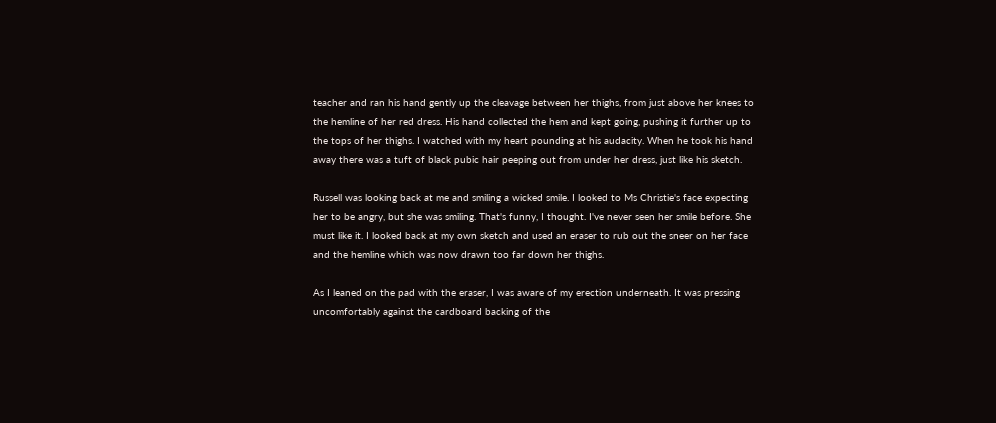teacher and ran his hand gently up the cleavage between her thighs, from just above her knees to the hemline of her red dress. His hand collected the hem and kept going, pushing it further up to the tops of her thighs. I watched with my heart pounding at his audacity. When he took his hand away there was a tuft of black pubic hair peeping out from under her dress, just like his sketch.

Russell was looking back at me and smiling a wicked smile. I looked to Ms Christie's face expecting her to be angry, but she was smiling. That's funny, I thought. I've never seen her smile before. She must like it. I looked back at my own sketch and used an eraser to rub out the sneer on her face and the hemline which was now drawn too far down her thighs.

As I leaned on the pad with the eraser, I was aware of my erection underneath. It was pressing uncomfortably against the cardboard backing of the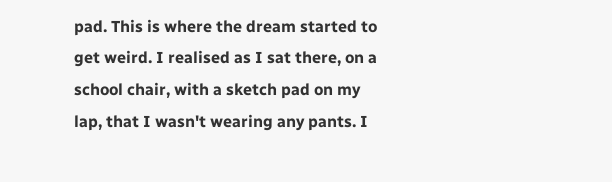pad. This is where the dream started to get weird. I realised as I sat there, on a school chair, with a sketch pad on my lap, that I wasn't wearing any pants. I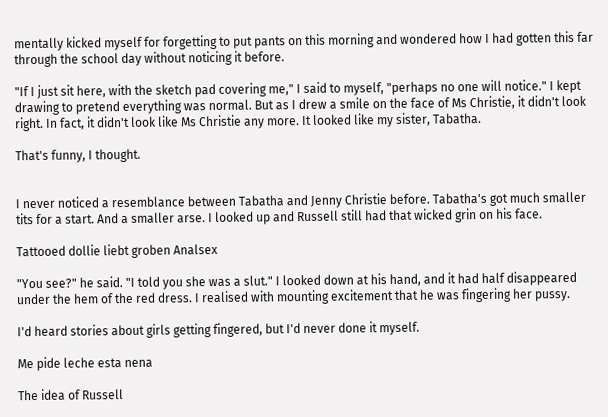mentally kicked myself for forgetting to put pants on this morning and wondered how I had gotten this far through the school day without noticing it before.

"If I just sit here, with the sketch pad covering me," I said to myself, "perhaps no one will notice." I kept drawing to pretend everything was normal. But as I drew a smile on the face of Ms Christie, it didn't look right. In fact, it didn't look like Ms Christie any more. It looked like my sister, Tabatha.

That's funny, I thought.


I never noticed a resemblance between Tabatha and Jenny Christie before. Tabatha's got much smaller tits for a start. And a smaller arse. I looked up and Russell still had that wicked grin on his face.

Tattooed dollie liebt groben Analsex

"You see?" he said. "I told you she was a slut." I looked down at his hand, and it had half disappeared under the hem of the red dress. I realised with mounting excitement that he was fingering her pussy.

I'd heard stories about girls getting fingered, but I'd never done it myself.

Me pide leche esta nena

The idea of Russell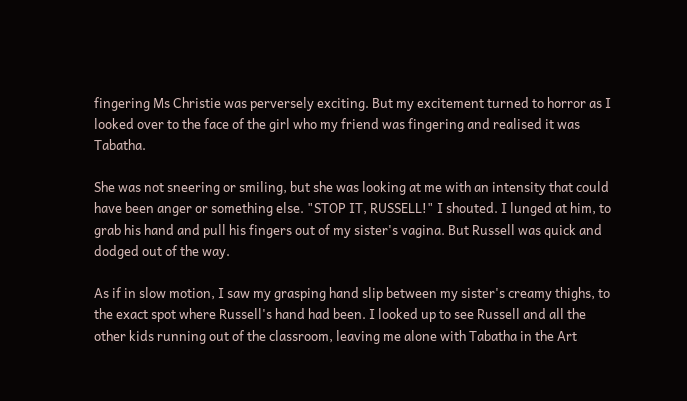fingering Ms Christie was perversely exciting. But my excitement turned to horror as I looked over to the face of the girl who my friend was fingering and realised it was Tabatha.

She was not sneering or smiling, but she was looking at me with an intensity that could have been anger or something else. "STOP IT, RUSSELL!" I shouted. I lunged at him, to grab his hand and pull his fingers out of my sister's vagina. But Russell was quick and dodged out of the way.

As if in slow motion, I saw my grasping hand slip between my sister's creamy thighs, to the exact spot where Russell's hand had been. I looked up to see Russell and all the other kids running out of the classroom, leaving me alone with Tabatha in the Art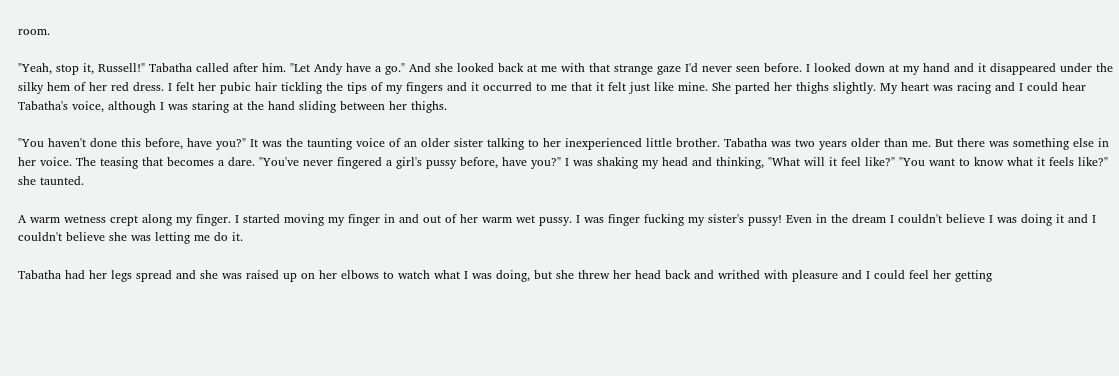room.

"Yeah, stop it, Russell!" Tabatha called after him. "Let Andy have a go." And she looked back at me with that strange gaze I'd never seen before. I looked down at my hand and it disappeared under the silky hem of her red dress. I felt her pubic hair tickling the tips of my fingers and it occurred to me that it felt just like mine. She parted her thighs slightly. My heart was racing and I could hear Tabatha's voice, although I was staring at the hand sliding between her thighs.

"You haven't done this before, have you?" It was the taunting voice of an older sister talking to her inexperienced little brother. Tabatha was two years older than me. But there was something else in her voice. The teasing that becomes a dare. "You've never fingered a girl's pussy before, have you?" I was shaking my head and thinking, "What will it feel like?" "You want to know what it feels like?" she taunted.

A warm wetness crept along my finger. I started moving my finger in and out of her warm wet pussy. I was finger fucking my sister's pussy! Even in the dream I couldn't believe I was doing it and I couldn't believe she was letting me do it.

Tabatha had her legs spread and she was raised up on her elbows to watch what I was doing, but she threw her head back and writhed with pleasure and I could feel her getting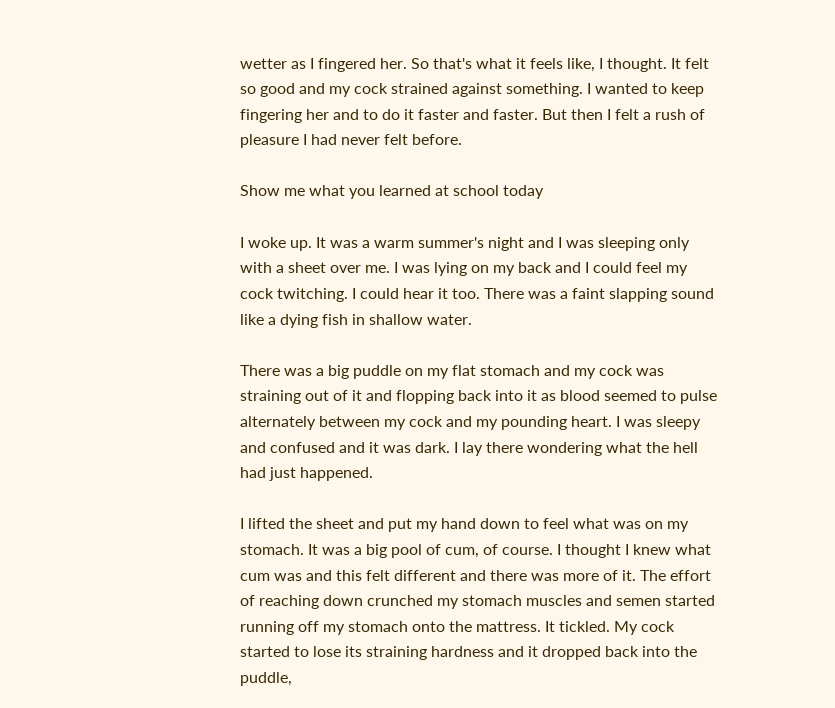wetter as I fingered her. So that's what it feels like, I thought. It felt so good and my cock strained against something. I wanted to keep fingering her and to do it faster and faster. But then I felt a rush of pleasure I had never felt before.

Show me what you learned at school today

I woke up. It was a warm summer's night and I was sleeping only with a sheet over me. I was lying on my back and I could feel my cock twitching. I could hear it too. There was a faint slapping sound like a dying fish in shallow water.

There was a big puddle on my flat stomach and my cock was straining out of it and flopping back into it as blood seemed to pulse alternately between my cock and my pounding heart. I was sleepy and confused and it was dark. I lay there wondering what the hell had just happened.

I lifted the sheet and put my hand down to feel what was on my stomach. It was a big pool of cum, of course. I thought I knew what cum was and this felt different and there was more of it. The effort of reaching down crunched my stomach muscles and semen started running off my stomach onto the mattress. It tickled. My cock started to lose its straining hardness and it dropped back into the puddle,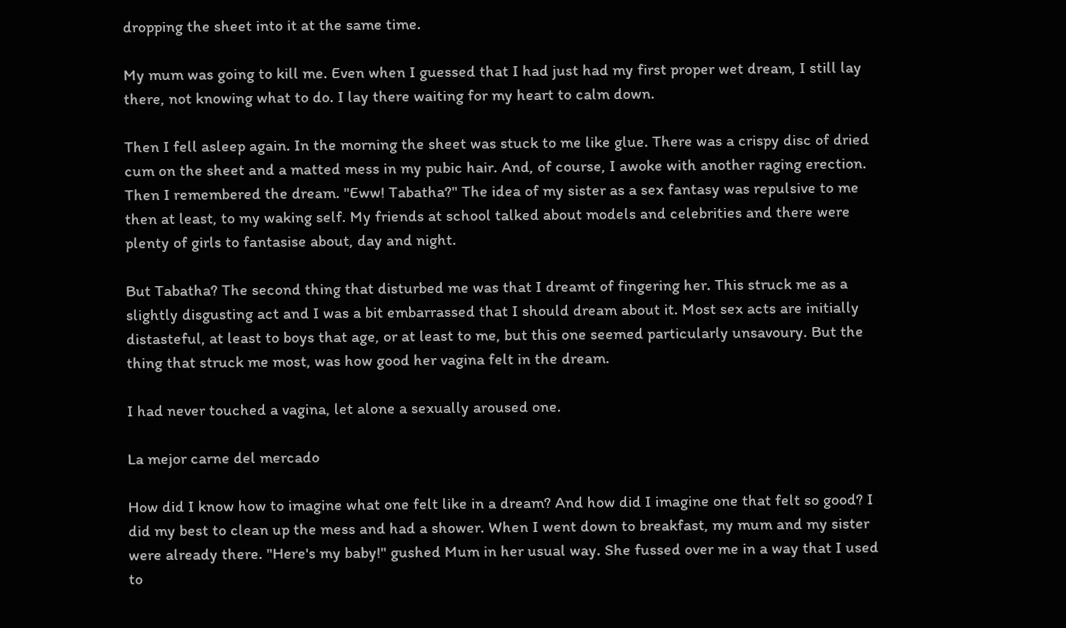dropping the sheet into it at the same time.

My mum was going to kill me. Even when I guessed that I had just had my first proper wet dream, I still lay there, not knowing what to do. I lay there waiting for my heart to calm down.

Then I fell asleep again. In the morning the sheet was stuck to me like glue. There was a crispy disc of dried cum on the sheet and a matted mess in my pubic hair. And, of course, I awoke with another raging erection. Then I remembered the dream. "Eww! Tabatha?" The idea of my sister as a sex fantasy was repulsive to me then at least, to my waking self. My friends at school talked about models and celebrities and there were plenty of girls to fantasise about, day and night.

But Tabatha? The second thing that disturbed me was that I dreamt of fingering her. This struck me as a slightly disgusting act and I was a bit embarrassed that I should dream about it. Most sex acts are initially distasteful, at least to boys that age, or at least to me, but this one seemed particularly unsavoury. But the thing that struck me most, was how good her vagina felt in the dream.

I had never touched a vagina, let alone a sexually aroused one.

La mejor carne del mercado

How did I know how to imagine what one felt like in a dream? And how did I imagine one that felt so good? I did my best to clean up the mess and had a shower. When I went down to breakfast, my mum and my sister were already there. "Here's my baby!" gushed Mum in her usual way. She fussed over me in a way that I used to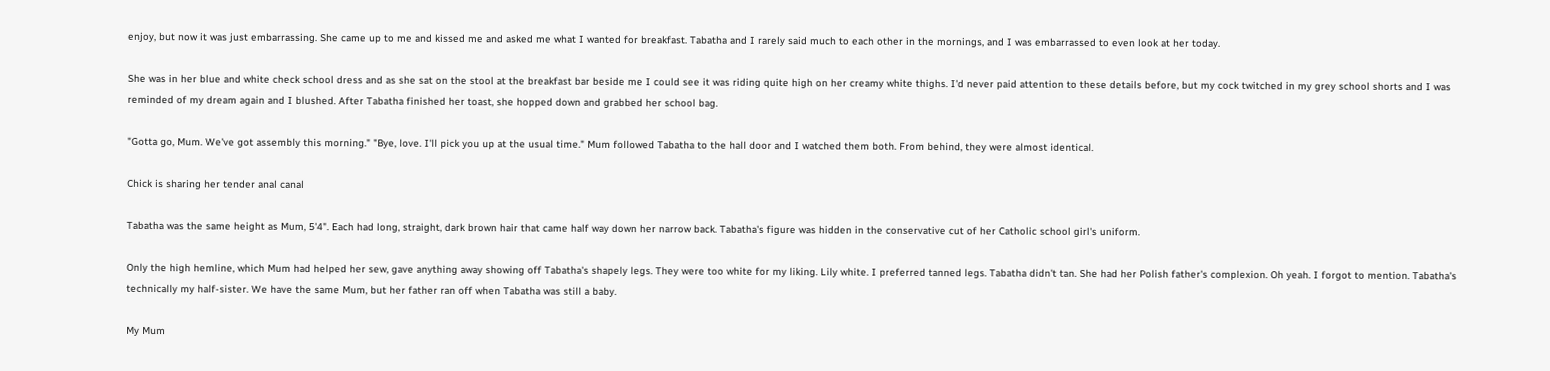enjoy, but now it was just embarrassing. She came up to me and kissed me and asked me what I wanted for breakfast. Tabatha and I rarely said much to each other in the mornings, and I was embarrassed to even look at her today.

She was in her blue and white check school dress and as she sat on the stool at the breakfast bar beside me I could see it was riding quite high on her creamy white thighs. I'd never paid attention to these details before, but my cock twitched in my grey school shorts and I was reminded of my dream again and I blushed. After Tabatha finished her toast, she hopped down and grabbed her school bag.

"Gotta go, Mum. We've got assembly this morning." "Bye, love. I'll pick you up at the usual time." Mum followed Tabatha to the hall door and I watched them both. From behind, they were almost identical.

Chick is sharing her tender anal canal

Tabatha was the same height as Mum, 5'4". Each had long, straight, dark brown hair that came half way down her narrow back. Tabatha's figure was hidden in the conservative cut of her Catholic school girl's uniform.

Only the high hemline, which Mum had helped her sew, gave anything away showing off Tabatha's shapely legs. They were too white for my liking. Lily white. I preferred tanned legs. Tabatha didn't tan. She had her Polish father's complexion. Oh yeah. I forgot to mention. Tabatha's technically my half-sister. We have the same Mum, but her father ran off when Tabatha was still a baby.

My Mum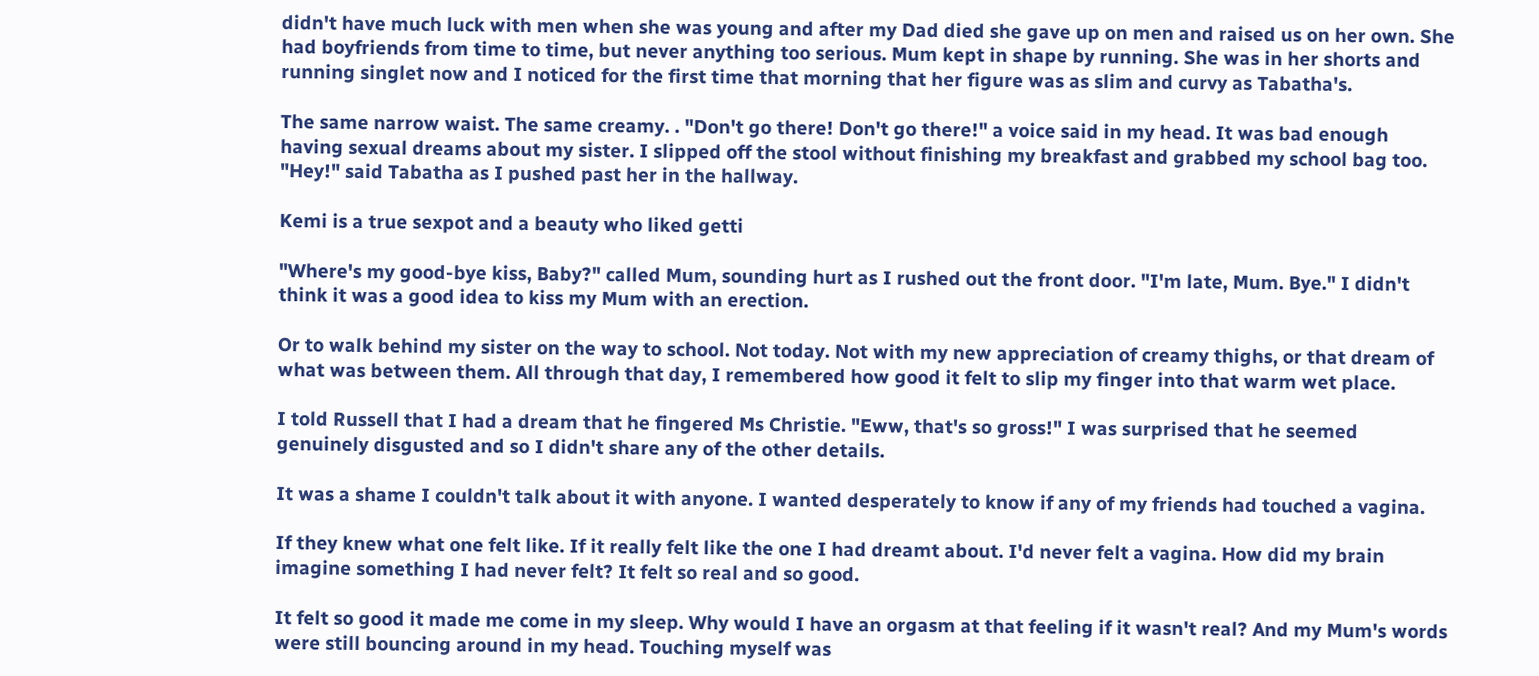didn't have much luck with men when she was young and after my Dad died she gave up on men and raised us on her own. She had boyfriends from time to time, but never anything too serious. Mum kept in shape by running. She was in her shorts and running singlet now and I noticed for the first time that morning that her figure was as slim and curvy as Tabatha's.

The same narrow waist. The same creamy. . "Don't go there! Don't go there!" a voice said in my head. It was bad enough having sexual dreams about my sister. I slipped off the stool without finishing my breakfast and grabbed my school bag too. "Hey!" said Tabatha as I pushed past her in the hallway.

Kemi is a true sexpot and a beauty who liked getti

"Where's my good-bye kiss, Baby?" called Mum, sounding hurt as I rushed out the front door. "I'm late, Mum. Bye." I didn't think it was a good idea to kiss my Mum with an erection.

Or to walk behind my sister on the way to school. Not today. Not with my new appreciation of creamy thighs, or that dream of what was between them. All through that day, I remembered how good it felt to slip my finger into that warm wet place.

I told Russell that I had a dream that he fingered Ms Christie. "Eww, that's so gross!" I was surprised that he seemed genuinely disgusted and so I didn't share any of the other details.

It was a shame I couldn't talk about it with anyone. I wanted desperately to know if any of my friends had touched a vagina.

If they knew what one felt like. If it really felt like the one I had dreamt about. I'd never felt a vagina. How did my brain imagine something I had never felt? It felt so real and so good.

It felt so good it made me come in my sleep. Why would I have an orgasm at that feeling if it wasn't real? And my Mum's words were still bouncing around in my head. Touching myself was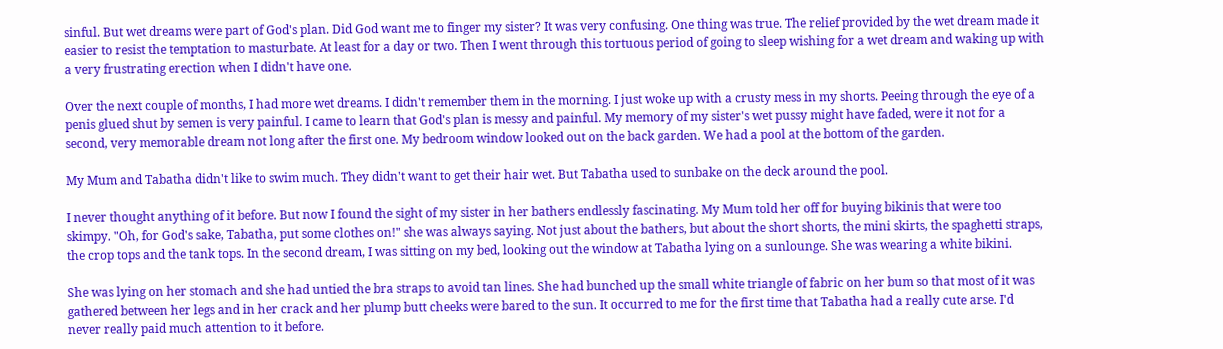sinful. But wet dreams were part of God's plan. Did God want me to finger my sister? It was very confusing. One thing was true. The relief provided by the wet dream made it easier to resist the temptation to masturbate. At least for a day or two. Then I went through this tortuous period of going to sleep wishing for a wet dream and waking up with a very frustrating erection when I didn't have one.

Over the next couple of months, I had more wet dreams. I didn't remember them in the morning. I just woke up with a crusty mess in my shorts. Peeing through the eye of a penis glued shut by semen is very painful. I came to learn that God's plan is messy and painful. My memory of my sister's wet pussy might have faded, were it not for a second, very memorable dream not long after the first one. My bedroom window looked out on the back garden. We had a pool at the bottom of the garden.

My Mum and Tabatha didn't like to swim much. They didn't want to get their hair wet. But Tabatha used to sunbake on the deck around the pool.

I never thought anything of it before. But now I found the sight of my sister in her bathers endlessly fascinating. My Mum told her off for buying bikinis that were too skimpy. "Oh, for God's sake, Tabatha, put some clothes on!" she was always saying. Not just about the bathers, but about the short shorts, the mini skirts, the spaghetti straps, the crop tops and the tank tops. In the second dream, I was sitting on my bed, looking out the window at Tabatha lying on a sunlounge. She was wearing a white bikini.

She was lying on her stomach and she had untied the bra straps to avoid tan lines. She had bunched up the small white triangle of fabric on her bum so that most of it was gathered between her legs and in her crack and her plump butt cheeks were bared to the sun. It occurred to me for the first time that Tabatha had a really cute arse. I'd never really paid much attention to it before.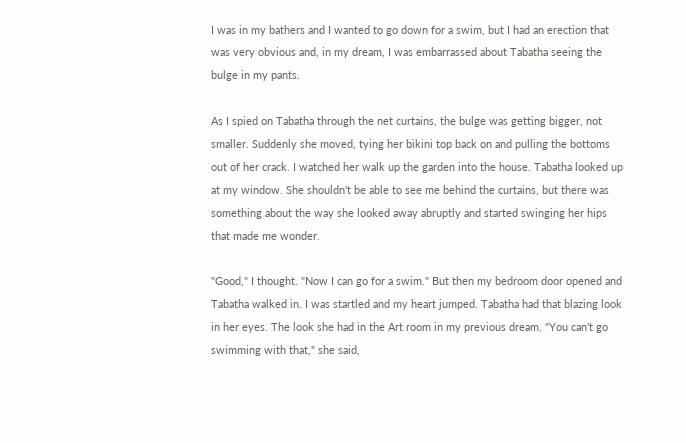I was in my bathers and I wanted to go down for a swim, but I had an erection that was very obvious and, in my dream, I was embarrassed about Tabatha seeing the bulge in my pants.

As I spied on Tabatha through the net curtains, the bulge was getting bigger, not smaller. Suddenly she moved, tying her bikini top back on and pulling the bottoms out of her crack. I watched her walk up the garden into the house. Tabatha looked up at my window. She shouldn't be able to see me behind the curtains, but there was something about the way she looked away abruptly and started swinging her hips that made me wonder.

"Good," I thought. "Now I can go for a swim." But then my bedroom door opened and Tabatha walked in. I was startled and my heart jumped. Tabatha had that blazing look in her eyes. The look she had in the Art room in my previous dream. "You can't go swimming with that," she said,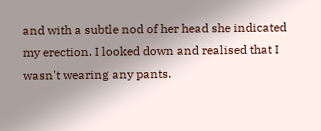and with a subtle nod of her head she indicated my erection. I looked down and realised that I wasn't wearing any pants.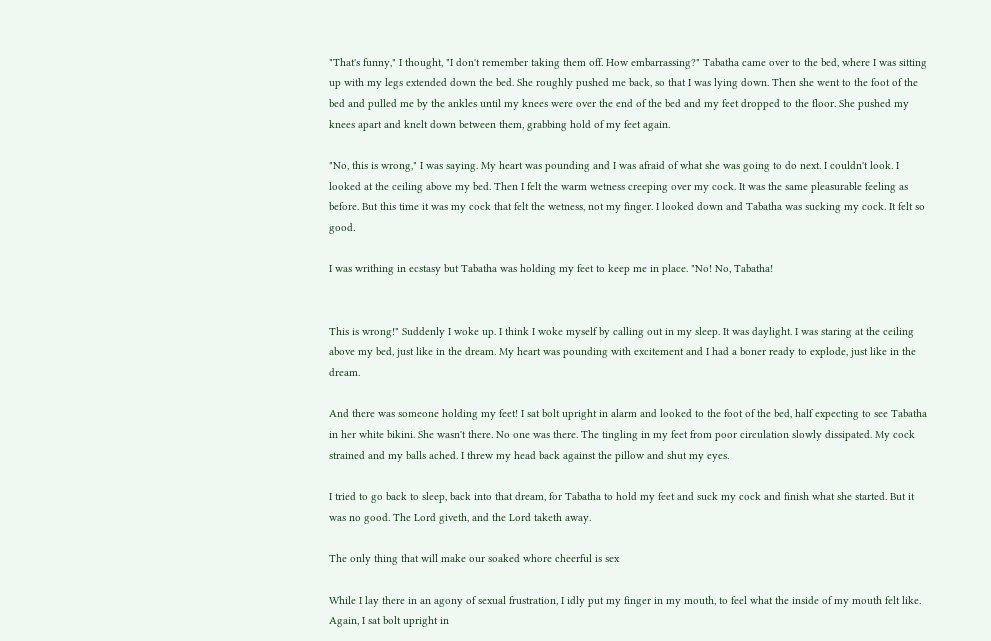"That's funny," I thought, "I don't remember taking them off. How embarrassing?" Tabatha came over to the bed, where I was sitting up with my legs extended down the bed. She roughly pushed me back, so that I was lying down. Then she went to the foot of the bed and pulled me by the ankles until my knees were over the end of the bed and my feet dropped to the floor. She pushed my knees apart and knelt down between them, grabbing hold of my feet again.

"No, this is wrong," I was saying. My heart was pounding and I was afraid of what she was going to do next. I couldn't look. I looked at the ceiling above my bed. Then I felt the warm wetness creeping over my cock. It was the same pleasurable feeling as before. But this time it was my cock that felt the wetness, not my finger. I looked down and Tabatha was sucking my cock. It felt so good.

I was writhing in ecstasy but Tabatha was holding my feet to keep me in place. "No! No, Tabatha!


This is wrong!" Suddenly I woke up. I think I woke myself by calling out in my sleep. It was daylight. I was staring at the ceiling above my bed, just like in the dream. My heart was pounding with excitement and I had a boner ready to explode, just like in the dream.

And there was someone holding my feet! I sat bolt upright in alarm and looked to the foot of the bed, half expecting to see Tabatha in her white bikini. She wasn't there. No one was there. The tingling in my feet from poor circulation slowly dissipated. My cock strained and my balls ached. I threw my head back against the pillow and shut my eyes.

I tried to go back to sleep, back into that dream, for Tabatha to hold my feet and suck my cock and finish what she started. But it was no good. The Lord giveth, and the Lord taketh away.

The only thing that will make our soaked whore cheerful is sex

While I lay there in an agony of sexual frustration, I idly put my finger in my mouth, to feel what the inside of my mouth felt like. Again, I sat bolt upright in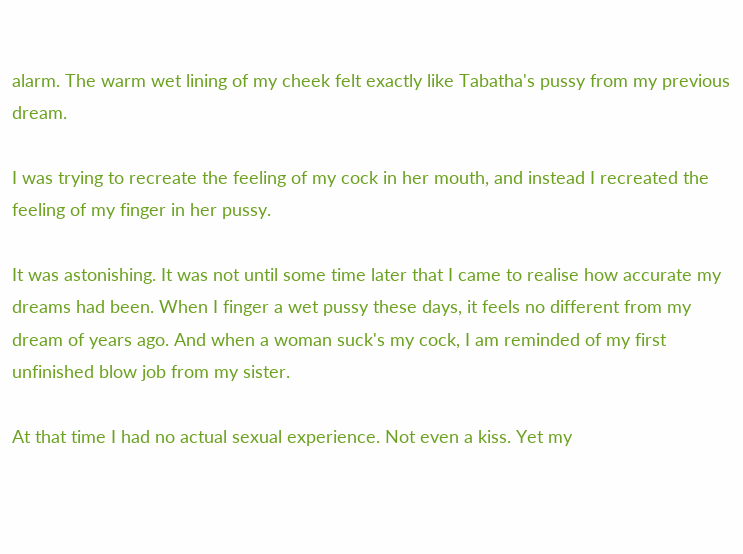alarm. The warm wet lining of my cheek felt exactly like Tabatha's pussy from my previous dream.

I was trying to recreate the feeling of my cock in her mouth, and instead I recreated the feeling of my finger in her pussy.

It was astonishing. It was not until some time later that I came to realise how accurate my dreams had been. When I finger a wet pussy these days, it feels no different from my dream of years ago. And when a woman suck's my cock, I am reminded of my first unfinished blow job from my sister.

At that time I had no actual sexual experience. Not even a kiss. Yet my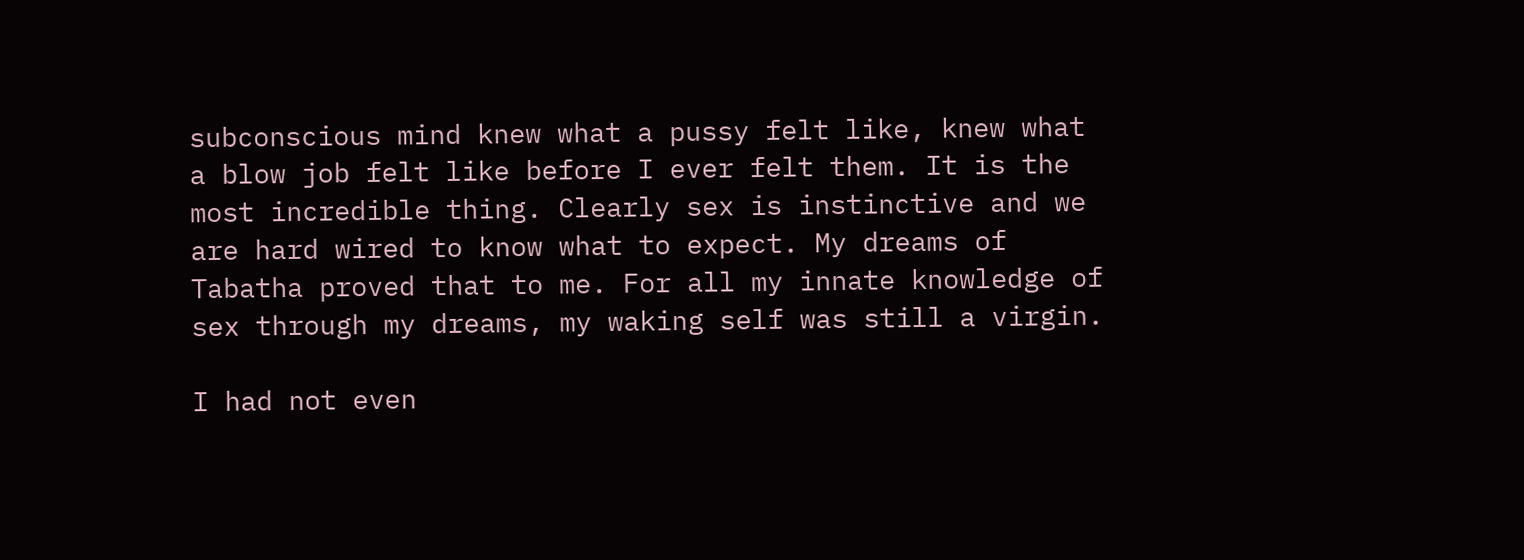subconscious mind knew what a pussy felt like, knew what a blow job felt like before I ever felt them. It is the most incredible thing. Clearly sex is instinctive and we are hard wired to know what to expect. My dreams of Tabatha proved that to me. For all my innate knowledge of sex through my dreams, my waking self was still a virgin.

I had not even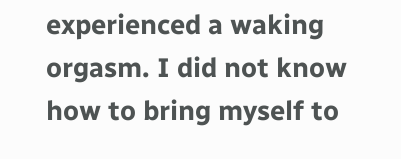experienced a waking orgasm. I did not know how to bring myself to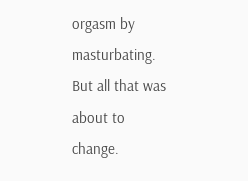orgasm by masturbating. But all that was about to change.